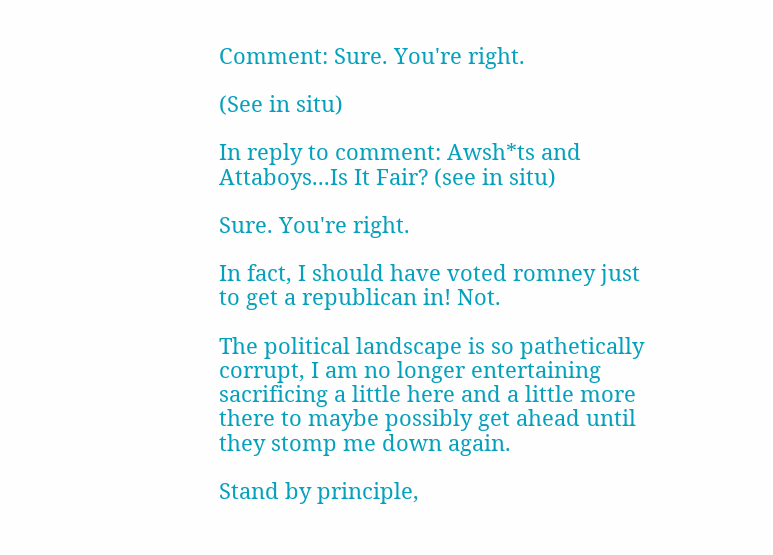Comment: Sure. You're right.

(See in situ)

In reply to comment: Awsh*ts and Attaboys...Is It Fair? (see in situ)

Sure. You're right.

In fact, I should have voted romney just to get a republican in! Not.

The political landscape is so pathetically corrupt, I am no longer entertaining sacrificing a little here and a little more there to maybe possibly get ahead until they stomp me down again.

Stand by principle,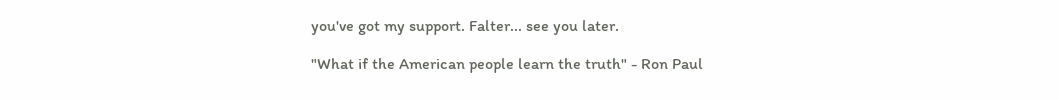you've got my support. Falter... see you later.

"What if the American people learn the truth" - Ron Paul